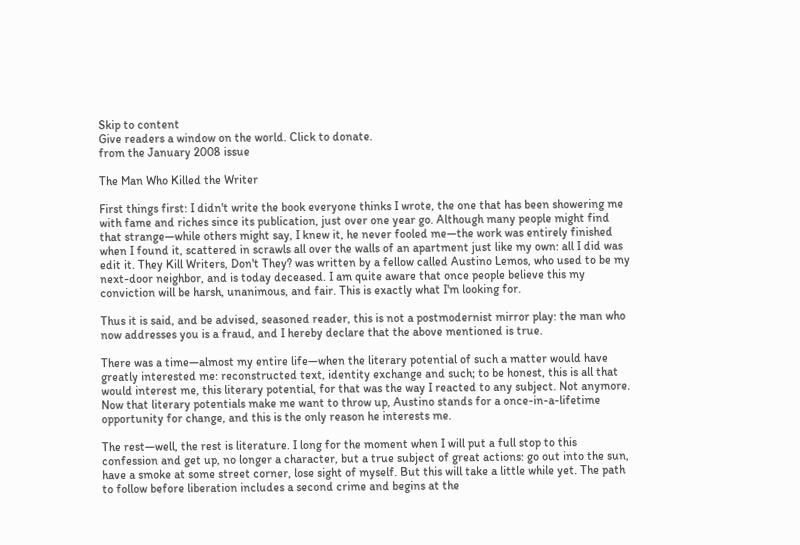Skip to content
Give readers a window on the world. Click to donate.
from the January 2008 issue

The Man Who Killed the Writer

First things first: I didn't write the book everyone thinks I wrote, the one that has been showering me with fame and riches since its publication, just over one year go. Although many people might find that strange—while others might say, I knew it, he never fooled me—the work was entirely finished when I found it, scattered in scrawls all over the walls of an apartment just like my own: all I did was edit it. They Kill Writers, Don't They? was written by a fellow called Austino Lemos, who used to be my next-door neighbor, and is today deceased. I am quite aware that once people believe this my conviction will be harsh, unanimous, and fair. This is exactly what I'm looking for.

Thus it is said, and be advised, seasoned reader, this is not a postmodernist mirror play: the man who now addresses you is a fraud, and I hereby declare that the above mentioned is true.

There was a time—almost my entire life—when the literary potential of such a matter would have greatly interested me: reconstructed text, identity exchange and such; to be honest, this is all that would interest me, this literary potential, for that was the way I reacted to any subject. Not anymore. Now that literary potentials make me want to throw up, Austino stands for a once-in-a-lifetime opportunity for change, and this is the only reason he interests me.

The rest—well, the rest is literature. I long for the moment when I will put a full stop to this confession and get up, no longer a character, but a true subject of great actions: go out into the sun, have a smoke at some street corner, lose sight of myself. But this will take a little while yet. The path to follow before liberation includes a second crime and begins at the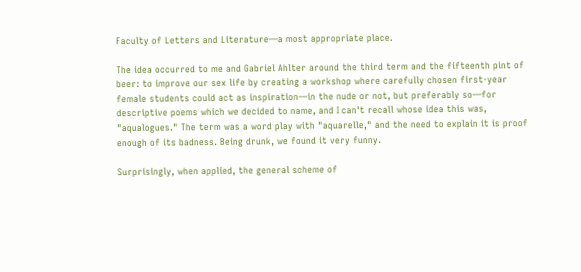Faculty of Letters and Literature—a most appropriate place.

The idea occurred to me and Gabriel Ahlter around the third term and the fifteenth pint of beer: to improve our sex life by creating a workshop where carefully chosen first-year female students could act as inspiration—in the nude or not, but preferably so—for descriptive poems which we decided to name, and I can't recall whose idea this was, "aqualogues." The term was a word play with "aquarelle," and the need to explain it is proof enough of its badness. Being drunk, we found it very funny.

Surprisingly, when applied, the general scheme of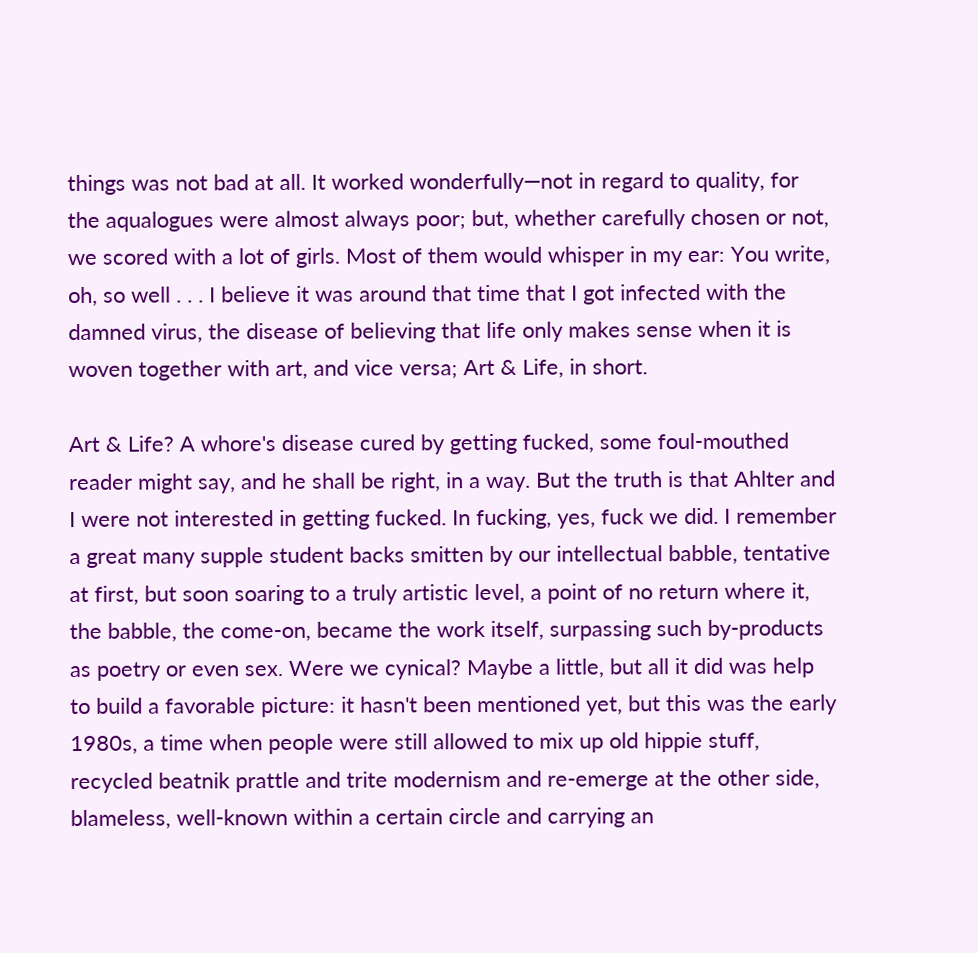things was not bad at all. It worked wonderfully—not in regard to quality, for the aqualogues were almost always poor; but, whether carefully chosen or not, we scored with a lot of girls. Most of them would whisper in my ear: You write, oh, so well . . . I believe it was around that time that I got infected with the damned virus, the disease of believing that life only makes sense when it is woven together with art, and vice versa; Art & Life, in short.

Art & Life? A whore's disease cured by getting fucked, some foul-mouthed reader might say, and he shall be right, in a way. But the truth is that Ahlter and I were not interested in getting fucked. In fucking, yes, fuck we did. I remember a great many supple student backs smitten by our intellectual babble, tentative at first, but soon soaring to a truly artistic level, a point of no return where it, the babble, the come-on, became the work itself, surpassing such by-products as poetry or even sex. Were we cynical? Maybe a little, but all it did was help to build a favorable picture: it hasn't been mentioned yet, but this was the early 1980s, a time when people were still allowed to mix up old hippie stuff, recycled beatnik prattle and trite modernism and re-emerge at the other side, blameless, well-known within a certain circle and carrying an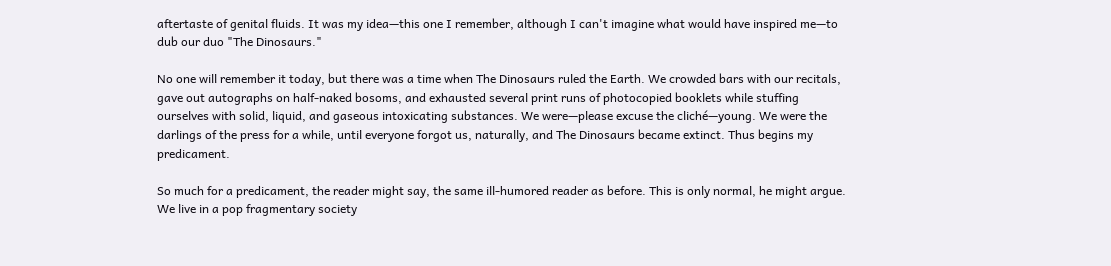aftertaste of genital fluids. It was my idea—this one I remember, although I can't imagine what would have inspired me—to dub our duo "The Dinosaurs."

No one will remember it today, but there was a time when The Dinosaurs ruled the Earth. We crowded bars with our recitals, gave out autographs on half-naked bosoms, and exhausted several print runs of photocopied booklets while stuffing ourselves with solid, liquid, and gaseous intoxicating substances. We were—please excuse the cliché—young. We were the darlings of the press for a while, until everyone forgot us, naturally, and The Dinosaurs became extinct. Thus begins my predicament.

So much for a predicament, the reader might say, the same ill-humored reader as before. This is only normal, he might argue. We live in a pop fragmentary society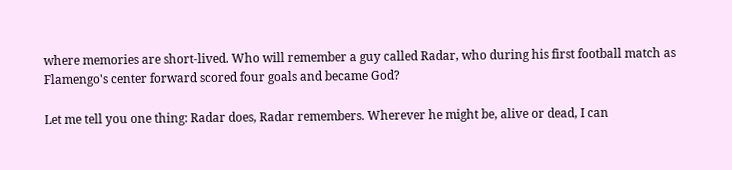where memories are short-lived. Who will remember a guy called Radar, who during his first football match as Flamengo's center forward scored four goals and became God?

Let me tell you one thing: Radar does, Radar remembers. Wherever he might be, alive or dead, I can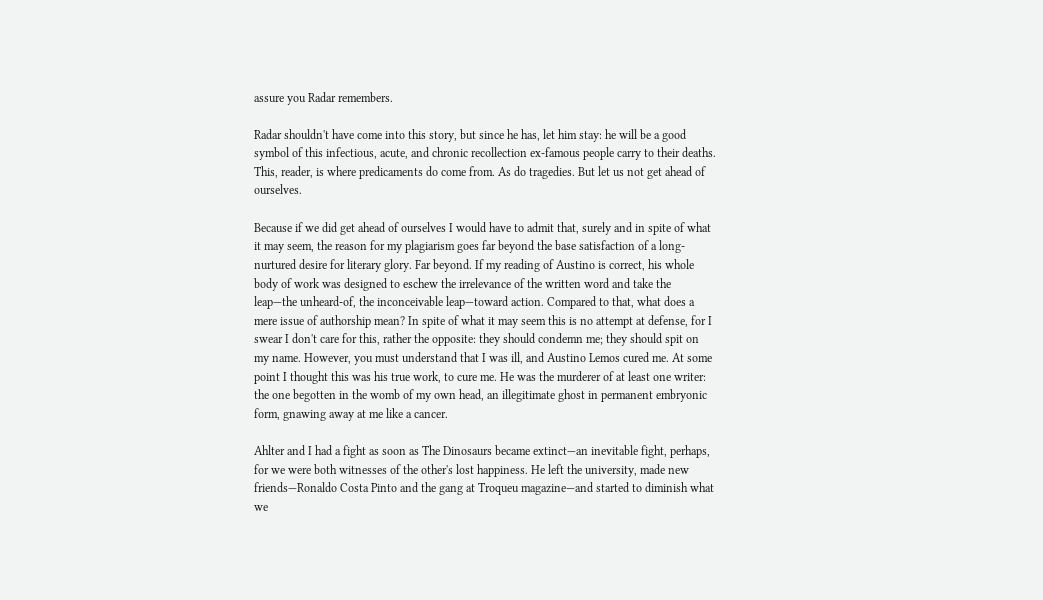assure you Radar remembers.

Radar shouldn't have come into this story, but since he has, let him stay: he will be a good symbol of this infectious, acute, and chronic recollection ex-famous people carry to their deaths. This, reader, is where predicaments do come from. As do tragedies. But let us not get ahead of ourselves.

Because if we did get ahead of ourselves I would have to admit that, surely and in spite of what it may seem, the reason for my plagiarism goes far beyond the base satisfaction of a long-nurtured desire for literary glory. Far beyond. If my reading of Austino is correct, his whole body of work was designed to eschew the irrelevance of the written word and take the leap—the unheard-of, the inconceivable leap—toward action. Compared to that, what does a mere issue of authorship mean? In spite of what it may seem this is no attempt at defense, for I swear I don't care for this, rather the opposite: they should condemn me; they should spit on my name. However, you must understand that I was ill, and Austino Lemos cured me. At some point I thought this was his true work, to cure me. He was the murderer of at least one writer: the one begotten in the womb of my own head, an illegitimate ghost in permanent embryonic form, gnawing away at me like a cancer.

Ahlter and I had a fight as soon as The Dinosaurs became extinct—an inevitable fight, perhaps, for we were both witnesses of the other's lost happiness. He left the university, made new friends—Ronaldo Costa Pinto and the gang at Troqueu magazine—and started to diminish what we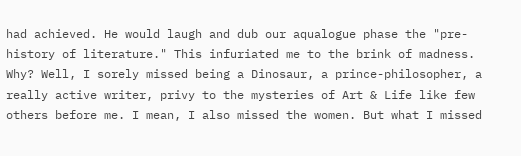had achieved. He would laugh and dub our aqualogue phase the "pre-history of literature." This infuriated me to the brink of madness. Why? Well, I sorely missed being a Dinosaur, a prince-philosopher, a really active writer, privy to the mysteries of Art & Life like few others before me. I mean, I also missed the women. But what I missed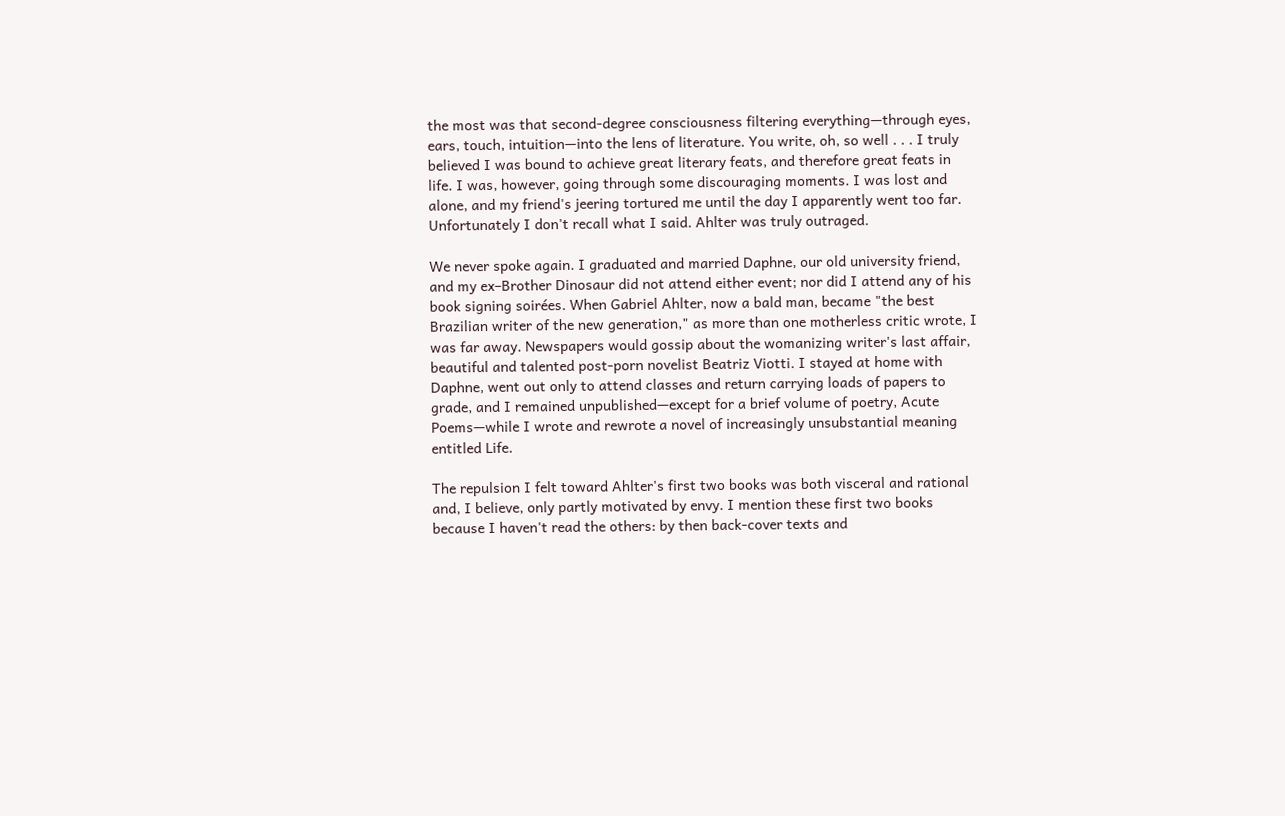the most was that second-degree consciousness filtering everything—through eyes, ears, touch, intuition—into the lens of literature. You write, oh, so well . . . I truly believed I was bound to achieve great literary feats, and therefore great feats in life. I was, however, going through some discouraging moments. I was lost and alone, and my friend's jeering tortured me until the day I apparently went too far. Unfortunately I don't recall what I said. Ahlter was truly outraged.

We never spoke again. I graduated and married Daphne, our old university friend, and my ex–Brother Dinosaur did not attend either event; nor did I attend any of his book signing soirées. When Gabriel Ahlter, now a bald man, became "the best Brazilian writer of the new generation," as more than one motherless critic wrote, I was far away. Newspapers would gossip about the womanizing writer's last affair, beautiful and talented post-porn novelist Beatriz Viotti. I stayed at home with Daphne, went out only to attend classes and return carrying loads of papers to grade, and I remained unpublished—except for a brief volume of poetry, Acute Poems—while I wrote and rewrote a novel of increasingly unsubstantial meaning entitled Life.

The repulsion I felt toward Ahlter's first two books was both visceral and rational and, I believe, only partly motivated by envy. I mention these first two books because I haven't read the others: by then back-cover texts and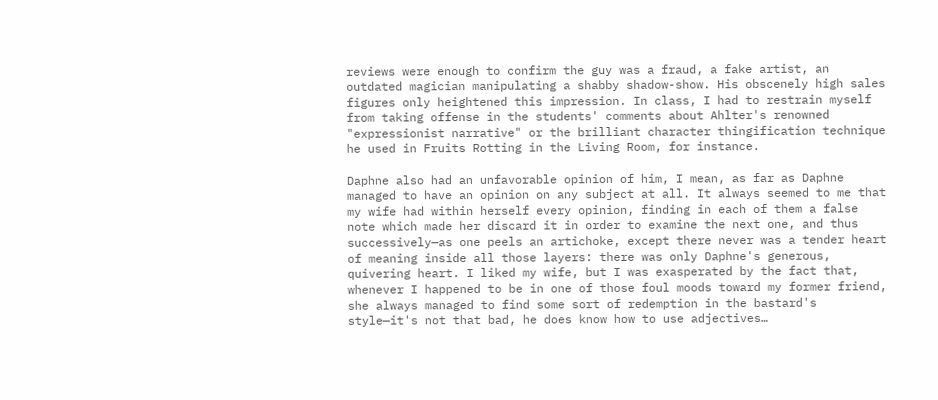reviews were enough to confirm the guy was a fraud, a fake artist, an outdated magician manipulating a shabby shadow-show. His obscenely high sales figures only heightened this impression. In class, I had to restrain myself from taking offense in the students' comments about Ahlter's renowned "expressionist narrative" or the brilliant character thingification technique he used in Fruits Rotting in the Living Room, for instance.

Daphne also had an unfavorable opinion of him, I mean, as far as Daphne managed to have an opinion on any subject at all. It always seemed to me that my wife had within herself every opinion, finding in each of them a false note which made her discard it in order to examine the next one, and thus successively—as one peels an artichoke, except there never was a tender heart of meaning inside all those layers: there was only Daphne's generous, quivering heart. I liked my wife, but I was exasperated by the fact that, whenever I happened to be in one of those foul moods toward my former friend, she always managed to find some sort of redemption in the bastard's style—it's not that bad, he does know how to use adjectives…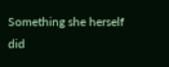Something she herself did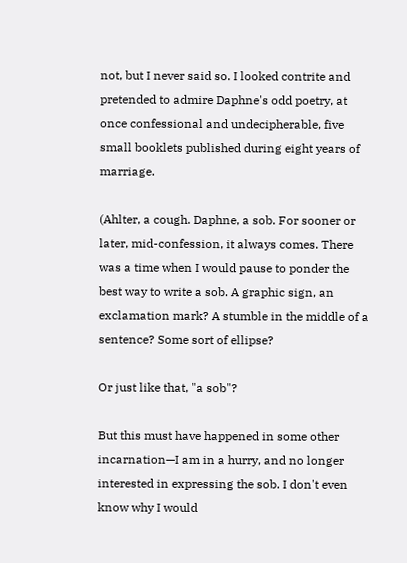not, but I never said so. I looked contrite and pretended to admire Daphne's odd poetry, at once confessional and undecipherable, five small booklets published during eight years of marriage.

(Ahlter, a cough. Daphne, a sob. For sooner or later, mid-confession, it always comes. There was a time when I would pause to ponder the best way to write a sob. A graphic sign, an exclamation mark? A stumble in the middle of a sentence? Some sort of ellipse?

Or just like that, "a sob"?

But this must have happened in some other incarnation—I am in a hurry, and no longer interested in expressing the sob. I don't even know why I would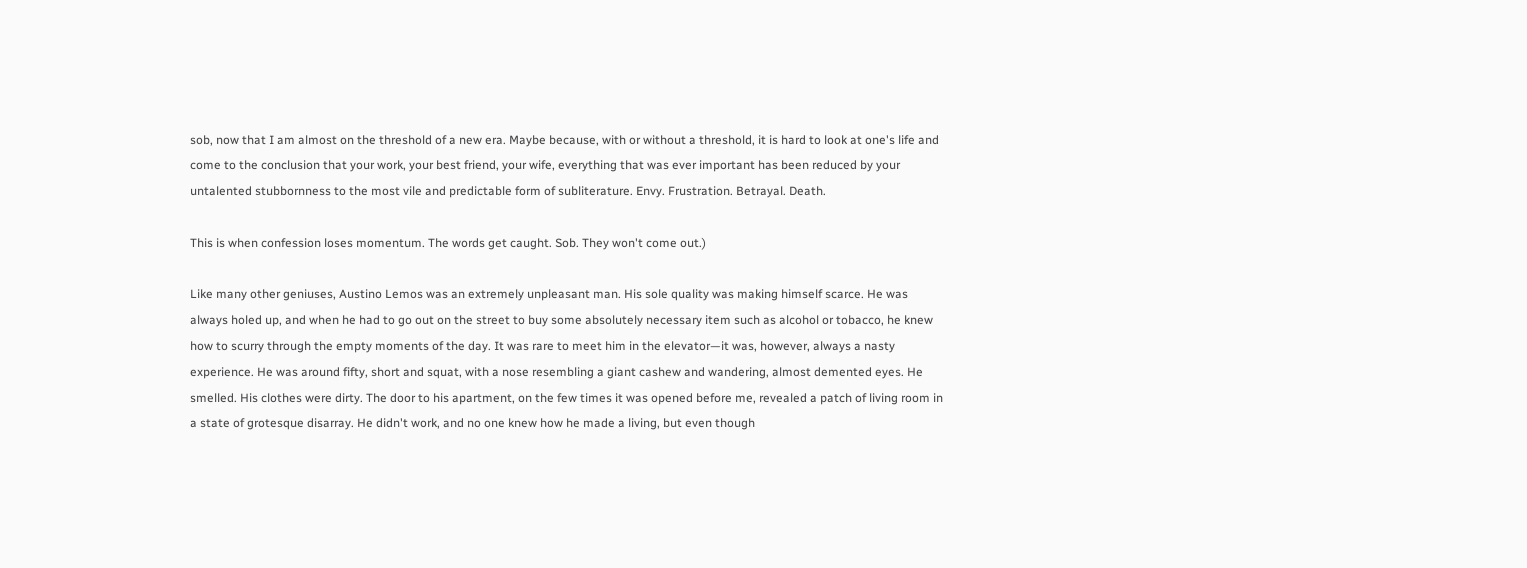sob, now that I am almost on the threshold of a new era. Maybe because, with or without a threshold, it is hard to look at one's life and come to the conclusion that your work, your best friend, your wife, everything that was ever important has been reduced by your untalented stubbornness to the most vile and predictable form of subliterature. Envy. Frustration. Betrayal. Death.

This is when confession loses momentum. The words get caught. Sob. They won't come out.)

Like many other geniuses, Austino Lemos was an extremely unpleasant man. His sole quality was making himself scarce. He was always holed up, and when he had to go out on the street to buy some absolutely necessary item such as alcohol or tobacco, he knew how to scurry through the empty moments of the day. It was rare to meet him in the elevator—it was, however, always a nasty experience. He was around fifty, short and squat, with a nose resembling a giant cashew and wandering, almost demented eyes. He smelled. His clothes were dirty. The door to his apartment, on the few times it was opened before me, revealed a patch of living room in a state of grotesque disarray. He didn't work, and no one knew how he made a living, but even though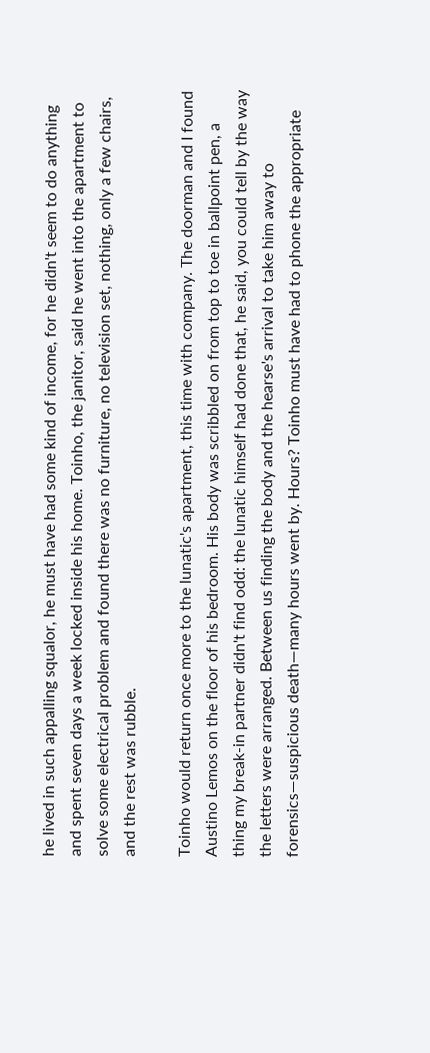he lived in such appalling squalor, he must have had some kind of income, for he didn't seem to do anything and spent seven days a week locked inside his home. Toinho, the janitor, said he went into the apartment to solve some electrical problem and found there was no furniture, no television set, nothing, only a few chairs, and the rest was rubble.

Toinho would return once more to the lunatic's apartment, this time with company. The doorman and I found Austino Lemos on the floor of his bedroom. His body was scribbled on from top to toe in ballpoint pen, a thing my break-in partner didn't find odd: the lunatic himself had done that, he said, you could tell by the way the letters were arranged. Between us finding the body and the hearse's arrival to take him away to forensics—suspicious death—many hours went by. Hours? Toinho must have had to phone the appropriate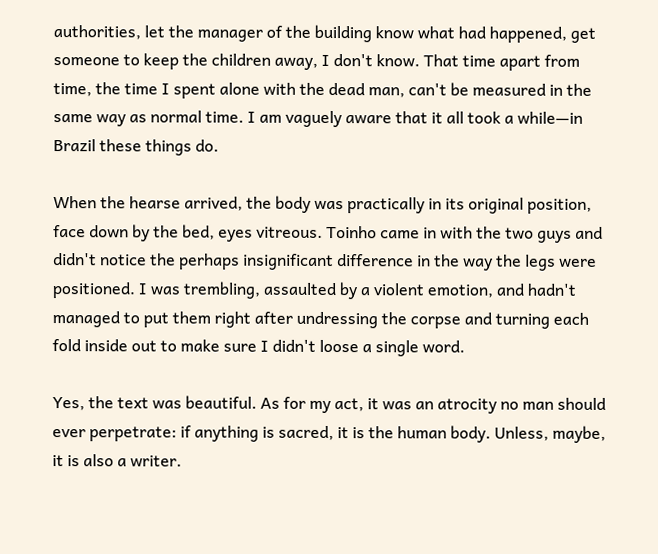authorities, let the manager of the building know what had happened, get someone to keep the children away, I don't know. That time apart from time, the time I spent alone with the dead man, can't be measured in the same way as normal time. I am vaguely aware that it all took a while—in Brazil these things do.

When the hearse arrived, the body was practically in its original position, face down by the bed, eyes vitreous. Toinho came in with the two guys and didn't notice the perhaps insignificant difference in the way the legs were positioned. I was trembling, assaulted by a violent emotion, and hadn't managed to put them right after undressing the corpse and turning each fold inside out to make sure I didn't loose a single word.

Yes, the text was beautiful. As for my act, it was an atrocity no man should ever perpetrate: if anything is sacred, it is the human body. Unless, maybe, it is also a writer.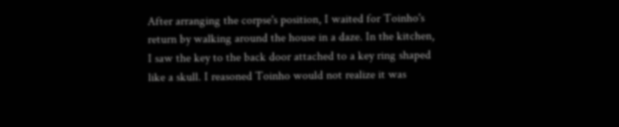After arranging the corpse's position, I waited for Toinho's return by walking around the house in a daze. In the kitchen, I saw the key to the back door attached to a key ring shaped like a skull. I reasoned Toinho would not realize it was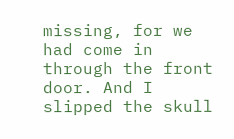missing, for we had come in through the front door. And I slipped the skull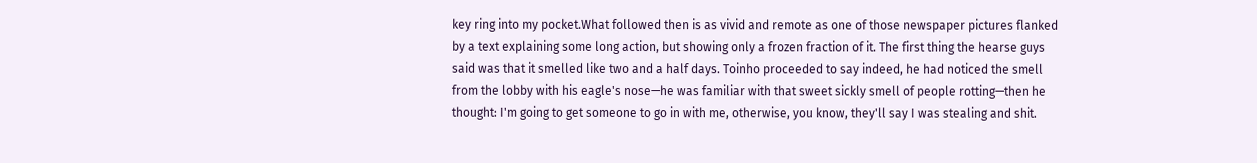key ring into my pocket.What followed then is as vivid and remote as one of those newspaper pictures flanked by a text explaining some long action, but showing only a frozen fraction of it. The first thing the hearse guys said was that it smelled like two and a half days. Toinho proceeded to say indeed, he had noticed the smell from the lobby with his eagle's nose—he was familiar with that sweet sickly smell of people rotting—then he thought: I'm going to get someone to go in with me, otherwise, you know, they'll say I was stealing and shit.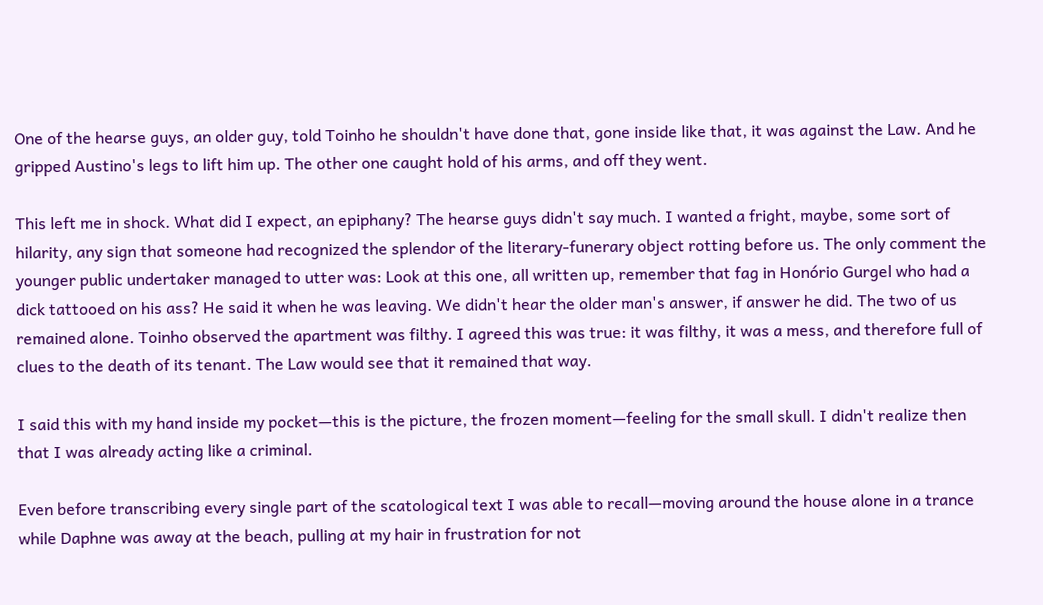One of the hearse guys, an older guy, told Toinho he shouldn't have done that, gone inside like that, it was against the Law. And he gripped Austino's legs to lift him up. The other one caught hold of his arms, and off they went.

This left me in shock. What did I expect, an epiphany? The hearse guys didn't say much. I wanted a fright, maybe, some sort of hilarity, any sign that someone had recognized the splendor of the literary-funerary object rotting before us. The only comment the younger public undertaker managed to utter was: Look at this one, all written up, remember that fag in Honório Gurgel who had a dick tattooed on his ass? He said it when he was leaving. We didn't hear the older man's answer, if answer he did. The two of us remained alone. Toinho observed the apartment was filthy. I agreed this was true: it was filthy, it was a mess, and therefore full of clues to the death of its tenant. The Law would see that it remained that way.

I said this with my hand inside my pocket—this is the picture, the frozen moment—feeling for the small skull. I didn't realize then that I was already acting like a criminal.

Even before transcribing every single part of the scatological text I was able to recall—moving around the house alone in a trance while Daphne was away at the beach, pulling at my hair in frustration for not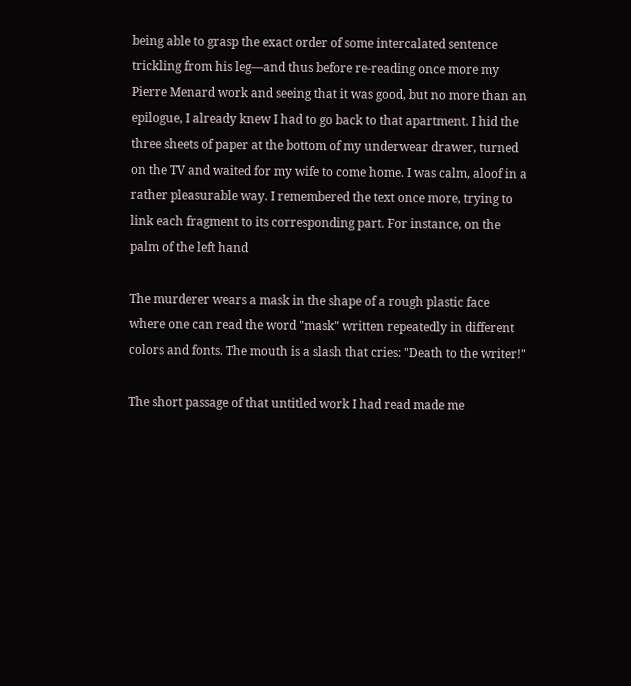being able to grasp the exact order of some intercalated sentence trickling from his leg—and thus before re-reading once more my Pierre Menard work and seeing that it was good, but no more than an epilogue, I already knew I had to go back to that apartment. I hid the three sheets of paper at the bottom of my underwear drawer, turned on the TV and waited for my wife to come home. I was calm, aloof in a rather pleasurable way. I remembered the text once more, trying to link each fragment to its corresponding part. For instance, on the palm of the left hand

The murderer wears a mask in the shape of a rough plastic face where one can read the word "mask" written repeatedly in different colors and fonts. The mouth is a slash that cries: "Death to the writer!"

The short passage of that untitled work I had read made me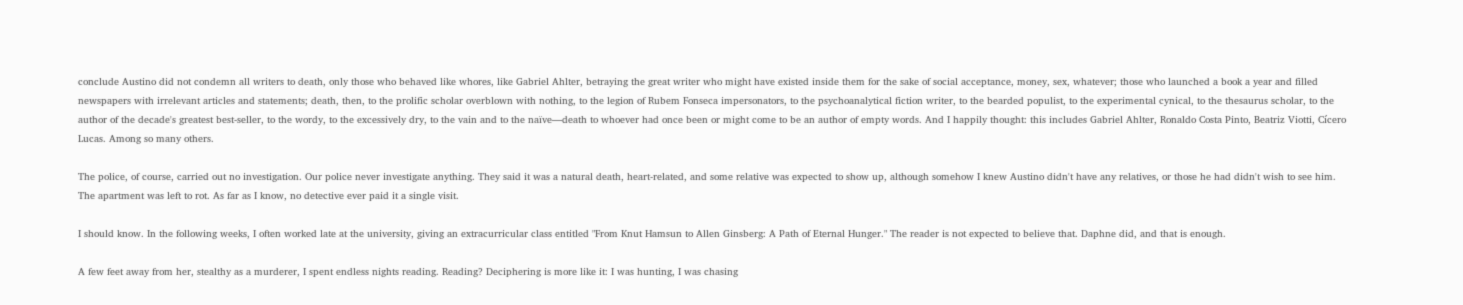conclude Austino did not condemn all writers to death, only those who behaved like whores, like Gabriel Ahlter, betraying the great writer who might have existed inside them for the sake of social acceptance, money, sex, whatever; those who launched a book a year and filled newspapers with irrelevant articles and statements; death, then, to the prolific scholar overblown with nothing, to the legion of Rubem Fonseca impersonators, to the psychoanalytical fiction writer, to the bearded populist, to the experimental cynical, to the thesaurus scholar, to the author of the decade's greatest best-seller, to the wordy, to the excessively dry, to the vain and to the naïve—death to whoever had once been or might come to be an author of empty words. And I happily thought: this includes Gabriel Ahlter, Ronaldo Costa Pinto, Beatriz Viotti, Cícero Lucas. Among so many others.

The police, of course, carried out no investigation. Our police never investigate anything. They said it was a natural death, heart-related, and some relative was expected to show up, although somehow I knew Austino didn't have any relatives, or those he had didn't wish to see him. The apartment was left to rot. As far as I know, no detective ever paid it a single visit.

I should know. In the following weeks, I often worked late at the university, giving an extracurricular class entitled "From Knut Hamsun to Allen Ginsberg: A Path of Eternal Hunger." The reader is not expected to believe that. Daphne did, and that is enough.

A few feet away from her, stealthy as a murderer, I spent endless nights reading. Reading? Deciphering is more like it: I was hunting, I was chasing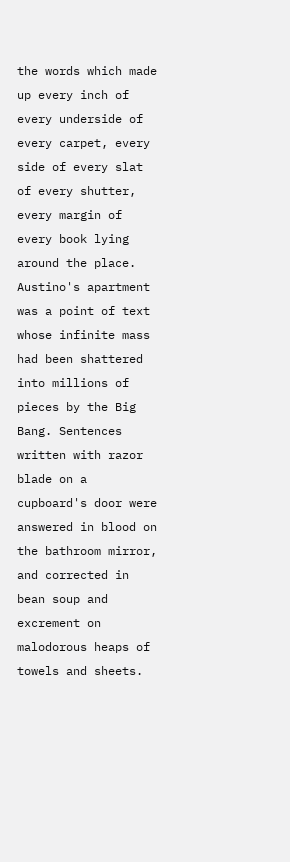the words which made up every inch of every underside of every carpet, every side of every slat of every shutter, every margin of every book lying around the place. Austino's apartment was a point of text whose infinite mass had been shattered into millions of pieces by the Big Bang. Sentences written with razor blade on a cupboard's door were answered in blood on the bathroom mirror, and corrected in bean soup and excrement on malodorous heaps of towels and sheets.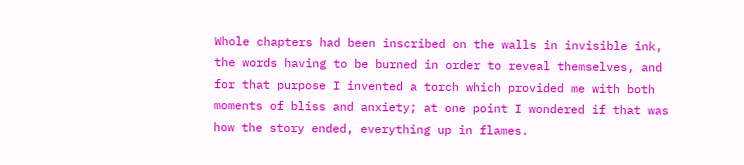Whole chapters had been inscribed on the walls in invisible ink, the words having to be burned in order to reveal themselves, and for that purpose I invented a torch which provided me with both moments of bliss and anxiety; at one point I wondered if that was how the story ended, everything up in flames.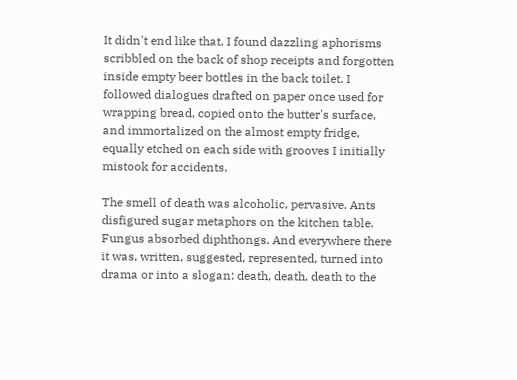It didn't end like that. I found dazzling aphorisms scribbled on the back of shop receipts and forgotten inside empty beer bottles in the back toilet. I followed dialogues drafted on paper once used for wrapping bread, copied onto the butter's surface, and immortalized on the almost empty fridge, equally etched on each side with grooves I initially mistook for accidents.

The smell of death was alcoholic, pervasive. Ants disfigured sugar metaphors on the kitchen table. Fungus absorbed diphthongs. And everywhere there it was, written, suggested, represented, turned into drama or into a slogan: death, death, death to the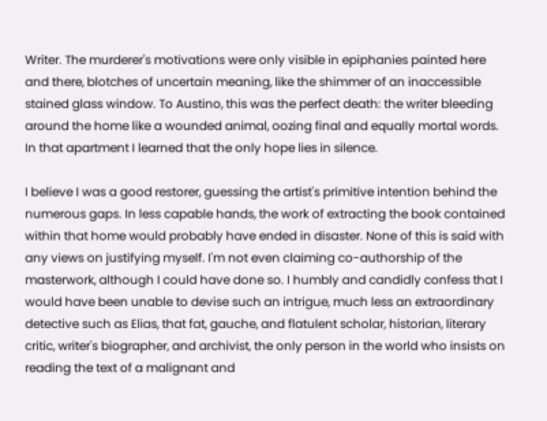Writer. The murderer's motivations were only visible in epiphanies painted here and there, blotches of uncertain meaning, like the shimmer of an inaccessible stained glass window. To Austino, this was the perfect death: the writer bleeding around the home like a wounded animal, oozing final and equally mortal words. In that apartment I learned that the only hope lies in silence.

I believe I was a good restorer, guessing the artist's primitive intention behind the numerous gaps. In less capable hands, the work of extracting the book contained within that home would probably have ended in disaster. None of this is said with any views on justifying myself. I'm not even claiming co-authorship of the masterwork, although I could have done so. I humbly and candidly confess that I would have been unable to devise such an intrigue, much less an extraordinary detective such as Elias, that fat, gauche, and flatulent scholar, historian, literary critic, writer's biographer, and archivist, the only person in the world who insists on reading the text of a malignant and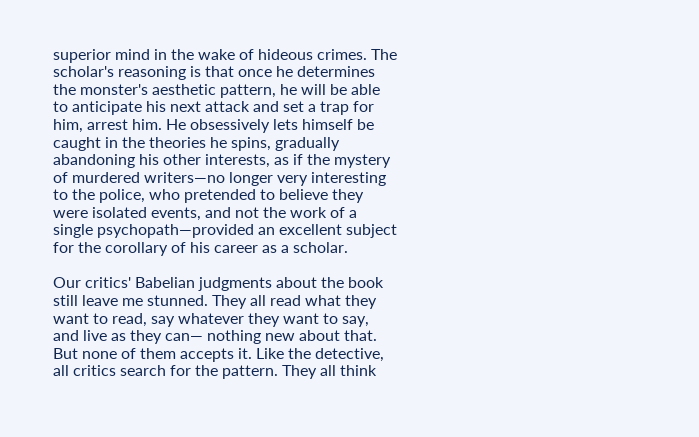superior mind in the wake of hideous crimes. The scholar's reasoning is that once he determines the monster's aesthetic pattern, he will be able to anticipate his next attack and set a trap for him, arrest him. He obsessively lets himself be caught in the theories he spins, gradually abandoning his other interests, as if the mystery of murdered writers—no longer very interesting to the police, who pretended to believe they were isolated events, and not the work of a single psychopath—provided an excellent subject for the corollary of his career as a scholar.

Our critics' Babelian judgments about the book still leave me stunned. They all read what they want to read, say whatever they want to say, and live as they can— nothing new about that. But none of them accepts it. Like the detective, all critics search for the pattern. They all think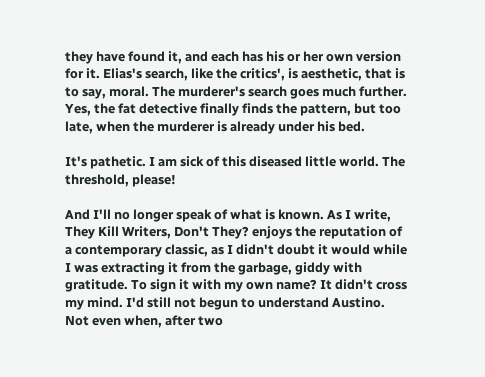they have found it, and each has his or her own version for it. Elias's search, like the critics', is aesthetic, that is to say, moral. The murderer's search goes much further. Yes, the fat detective finally finds the pattern, but too late, when the murderer is already under his bed.

It's pathetic. I am sick of this diseased little world. The threshold, please!

And I'll no longer speak of what is known. As I write, They Kill Writers, Don't They? enjoys the reputation of a contemporary classic, as I didn't doubt it would while I was extracting it from the garbage, giddy with gratitude. To sign it with my own name? It didn't cross my mind. I'd still not begun to understand Austino. Not even when, after two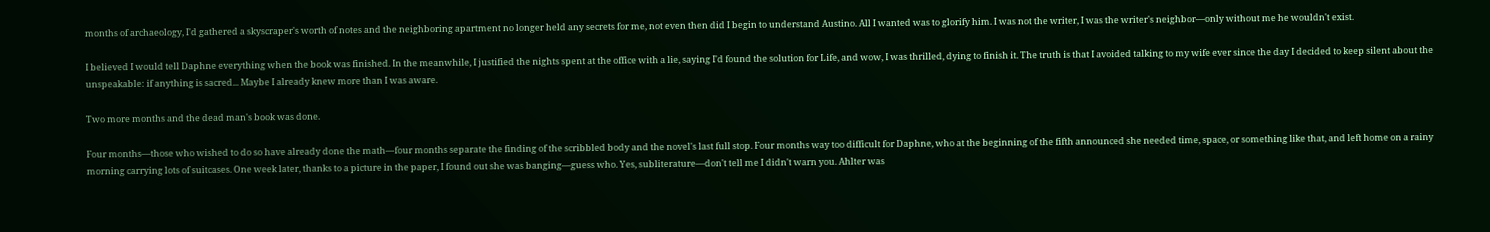months of archaeology, I'd gathered a skyscraper's worth of notes and the neighboring apartment no longer held any secrets for me, not even then did I begin to understand Austino. All I wanted was to glorify him. I was not the writer, I was the writer's neighbor—only without me he wouldn't exist.

I believed I would tell Daphne everything when the book was finished. In the meanwhile, I justified the nights spent at the office with a lie, saying I'd found the solution for Life, and wow, I was thrilled, dying to finish it. The truth is that I avoided talking to my wife ever since the day I decided to keep silent about the unspeakable: if anything is sacred... Maybe I already knew more than I was aware.

Two more months and the dead man's book was done.

Four months—those who wished to do so have already done the math—four months separate the finding of the scribbled body and the novel's last full stop. Four months way too difficult for Daphne, who at the beginning of the fifth announced she needed time, space, or something like that, and left home on a rainy morning carrying lots of suitcases. One week later, thanks to a picture in the paper, I found out she was banging—guess who. Yes, subliterature—don't tell me I didn't warn you. Ahlter was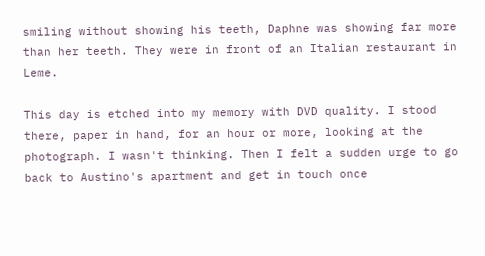smiling without showing his teeth, Daphne was showing far more than her teeth. They were in front of an Italian restaurant in Leme.

This day is etched into my memory with DVD quality. I stood there, paper in hand, for an hour or more, looking at the photograph. I wasn't thinking. Then I felt a sudden urge to go back to Austino's apartment and get in touch once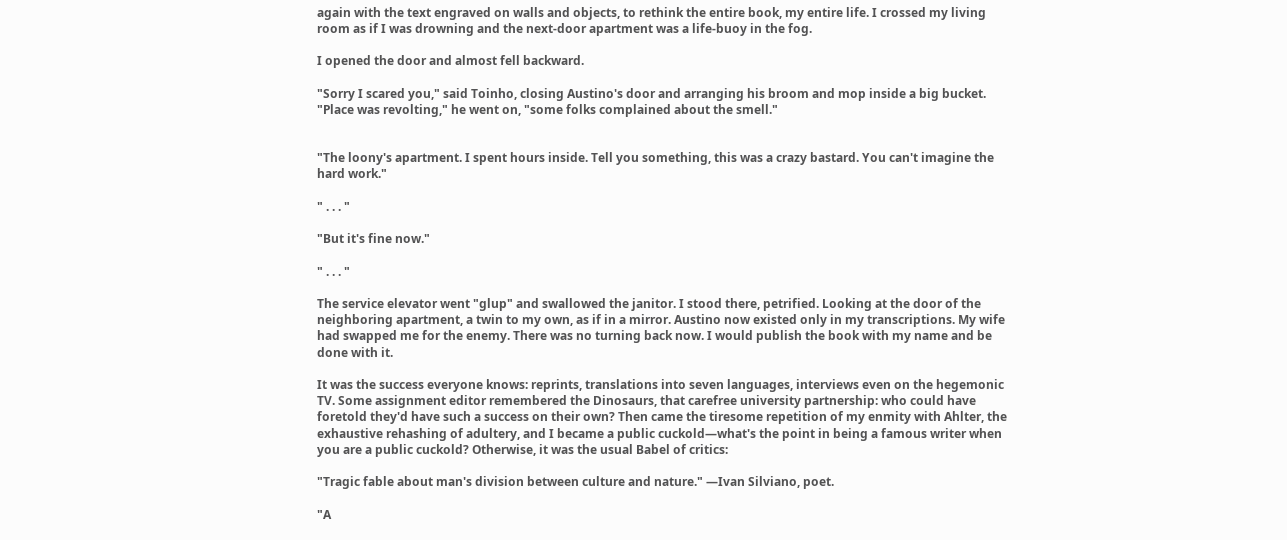again with the text engraved on walls and objects, to rethink the entire book, my entire life. I crossed my living room as if I was drowning and the next-door apartment was a life-buoy in the fog.

I opened the door and almost fell backward.

"Sorry I scared you," said Toinho, closing Austino's door and arranging his broom and mop inside a big bucket. "Place was revolting," he went on, "some folks complained about the smell."


"The loony's apartment. I spent hours inside. Tell you something, this was a crazy bastard. You can't imagine the hard work."

" . . . "

"But it's fine now."

" . . . "

The service elevator went "glup" and swallowed the janitor. I stood there, petrified. Looking at the door of the neighboring apartment, a twin to my own, as if in a mirror. Austino now existed only in my transcriptions. My wife had swapped me for the enemy. There was no turning back now. I would publish the book with my name and be done with it.

It was the success everyone knows: reprints, translations into seven languages, interviews even on the hegemonic TV. Some assignment editor remembered the Dinosaurs, that carefree university partnership: who could have foretold they'd have such a success on their own? Then came the tiresome repetition of my enmity with Ahlter, the exhaustive rehashing of adultery, and I became a public cuckold—what's the point in being a famous writer when you are a public cuckold? Otherwise, it was the usual Babel of critics:

"Tragic fable about man's division between culture and nature." —Ivan Silviano, poet.

"A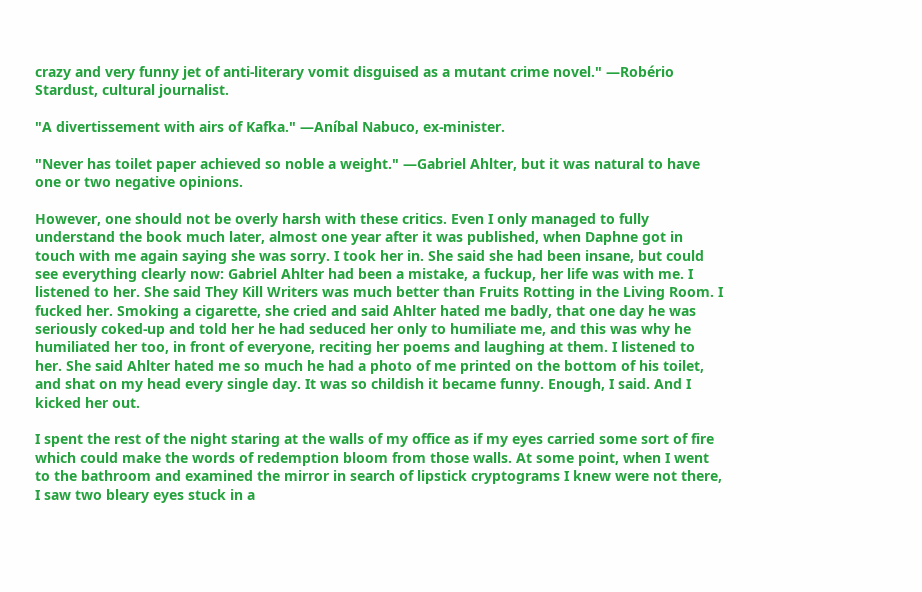crazy and very funny jet of anti-literary vomit disguised as a mutant crime novel." —Robério Stardust, cultural journalist.

"A divertissement with airs of Kafka." —Aníbal Nabuco, ex-minister.

"Never has toilet paper achieved so noble a weight." —Gabriel Ahlter, but it was natural to have one or two negative opinions.

However, one should not be overly harsh with these critics. Even I only managed to fully understand the book much later, almost one year after it was published, when Daphne got in touch with me again saying she was sorry. I took her in. She said she had been insane, but could see everything clearly now: Gabriel Ahlter had been a mistake, a fuckup, her life was with me. I listened to her. She said They Kill Writers was much better than Fruits Rotting in the Living Room. I fucked her. Smoking a cigarette, she cried and said Ahlter hated me badly, that one day he was seriously coked-up and told her he had seduced her only to humiliate me, and this was why he humiliated her too, in front of everyone, reciting her poems and laughing at them. I listened to her. She said Ahlter hated me so much he had a photo of me printed on the bottom of his toilet, and shat on my head every single day. It was so childish it became funny. Enough, I said. And I kicked her out.

I spent the rest of the night staring at the walls of my office as if my eyes carried some sort of fire which could make the words of redemption bloom from those walls. At some point, when I went to the bathroom and examined the mirror in search of lipstick cryptograms I knew were not there, I saw two bleary eyes stuck in a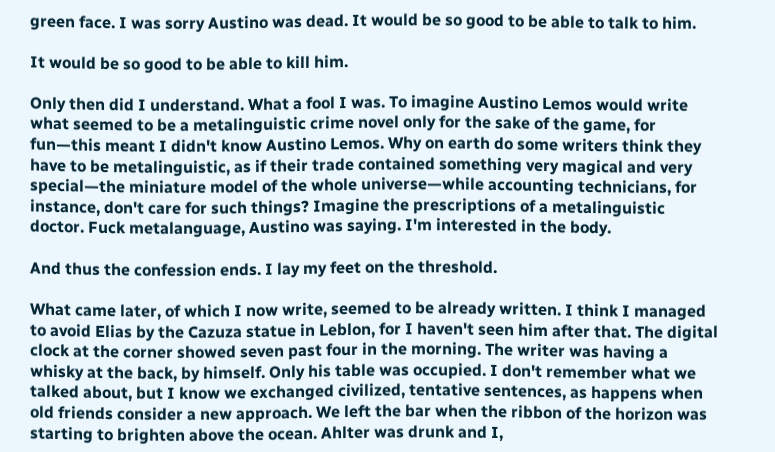green face. I was sorry Austino was dead. It would be so good to be able to talk to him.

It would be so good to be able to kill him.

Only then did I understand. What a fool I was. To imagine Austino Lemos would write what seemed to be a metalinguistic crime novel only for the sake of the game, for fun—this meant I didn't know Austino Lemos. Why on earth do some writers think they have to be metalinguistic, as if their trade contained something very magical and very special—the miniature model of the whole universe—while accounting technicians, for instance, don't care for such things? Imagine the prescriptions of a metalinguistic doctor. Fuck metalanguage, Austino was saying. I'm interested in the body.

And thus the confession ends. I lay my feet on the threshold.

What came later, of which I now write, seemed to be already written. I think I managed to avoid Elias by the Cazuza statue in Leblon, for I haven't seen him after that. The digital clock at the corner showed seven past four in the morning. The writer was having a whisky at the back, by himself. Only his table was occupied. I don't remember what we talked about, but I know we exchanged civilized, tentative sentences, as happens when old friends consider a new approach. We left the bar when the ribbon of the horizon was starting to brighten above the ocean. Ahlter was drunk and I,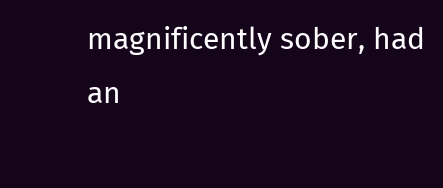magnificently sober, had an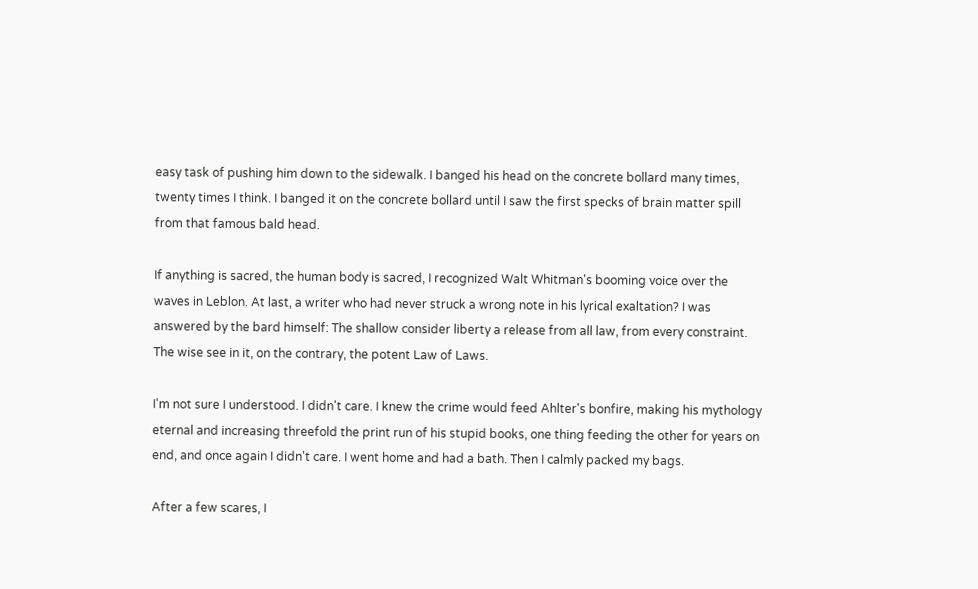easy task of pushing him down to the sidewalk. I banged his head on the concrete bollard many times, twenty times I think. I banged it on the concrete bollard until I saw the first specks of brain matter spill from that famous bald head.

If anything is sacred, the human body is sacred, I recognized Walt Whitman's booming voice over the waves in Leblon. At last, a writer who had never struck a wrong note in his lyrical exaltation? I was answered by the bard himself: The shallow consider liberty a release from all law, from every constraint. The wise see in it, on the contrary, the potent Law of Laws.

I'm not sure I understood. I didn't care. I knew the crime would feed Ahlter's bonfire, making his mythology eternal and increasing threefold the print run of his stupid books, one thing feeding the other for years on end, and once again I didn't care. I went home and had a bath. Then I calmly packed my bags.

After a few scares, I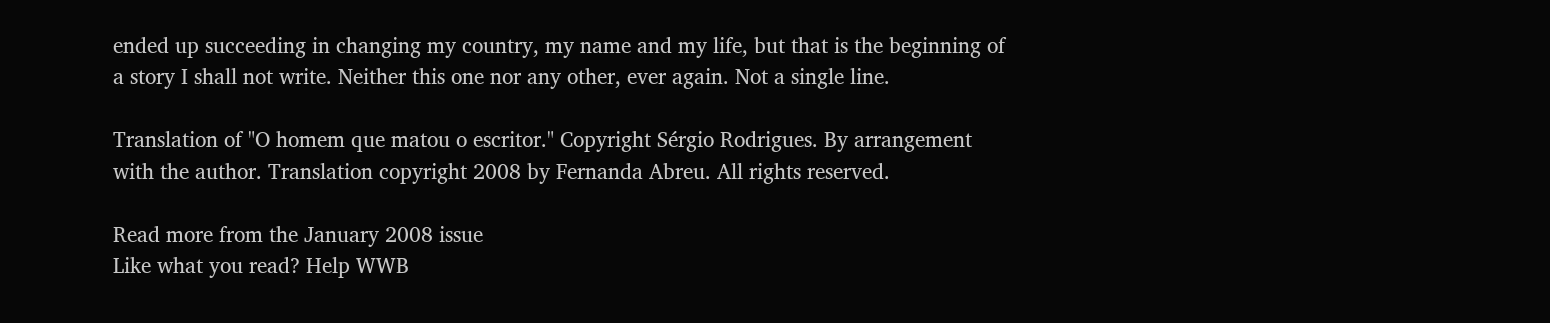ended up succeeding in changing my country, my name and my life, but that is the beginning of a story I shall not write. Neither this one nor any other, ever again. Not a single line.

Translation of "O homem que matou o escritor." Copyright Sérgio Rodrigues. By arrangement with the author. Translation copyright 2008 by Fernanda Abreu. All rights reserved.

Read more from the January 2008 issue
Like what you read? Help WWB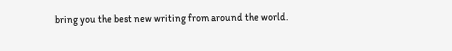bring you the best new writing from around the world.